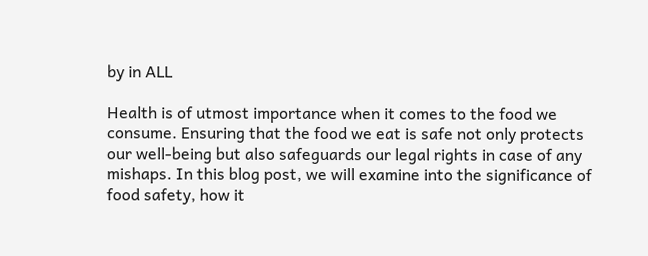by in ALL

Health is of utmost importance when it comes to the food we consume. Ensuring that the food we eat is safe not only protects our well-being but also safeguards our legal rights in case of any mishaps. In this blog post, we will examine into the significance of food safety, how it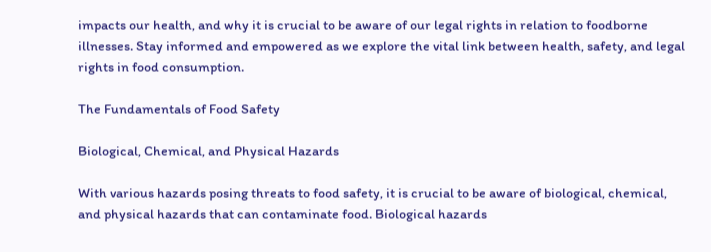impacts our health, and why it is crucial to be aware of our legal rights in relation to foodborne illnesses. Stay informed and empowered as we explore the vital link between health, safety, and legal rights in food consumption.

The Fundamentals of Food Safety

Biological, Chemical, and Physical Hazards

With various hazards posing threats to food safety, it is crucial to be aware of biological, chemical, and physical hazards that can contaminate food. Biological hazards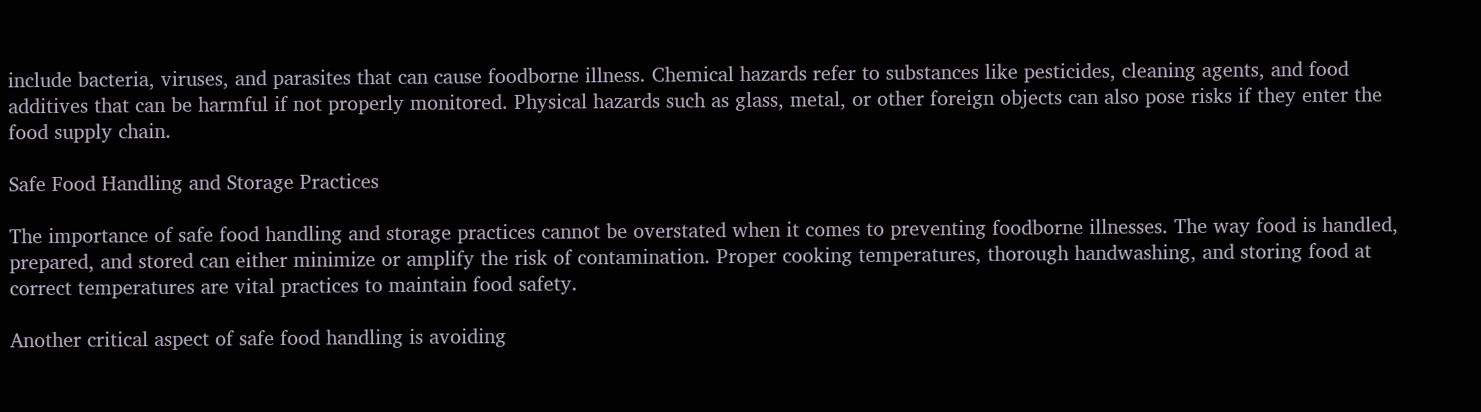include bacteria, viruses, and parasites that can cause foodborne illness. Chemical hazards refer to substances like pesticides, cleaning agents, and food additives that can be harmful if not properly monitored. Physical hazards such as glass, metal, or other foreign objects can also pose risks if they enter the food supply chain.

Safe Food Handling and Storage Practices

The importance of safe food handling and storage practices cannot be overstated when it comes to preventing foodborne illnesses. The way food is handled, prepared, and stored can either minimize or amplify the risk of contamination. Proper cooking temperatures, thorough handwashing, and storing food at correct temperatures are vital practices to maintain food safety.

Another critical aspect of safe food handling is avoiding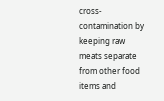cross-contamination by keeping raw meats separate from other food items and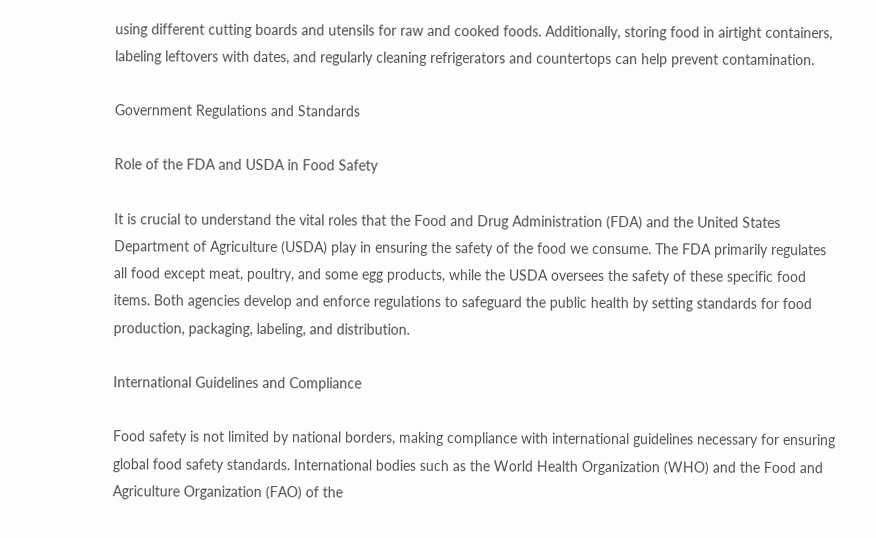using different cutting boards and utensils for raw and cooked foods. Additionally, storing food in airtight containers, labeling leftovers with dates, and regularly cleaning refrigerators and countertops can help prevent contamination.

Government Regulations and Standards

Role of the FDA and USDA in Food Safety

It is crucial to understand the vital roles that the Food and Drug Administration (FDA) and the United States Department of Agriculture (USDA) play in ensuring the safety of the food we consume. The FDA primarily regulates all food except meat, poultry, and some egg products, while the USDA oversees the safety of these specific food items. Both agencies develop and enforce regulations to safeguard the public health by setting standards for food production, packaging, labeling, and distribution.

International Guidelines and Compliance

Food safety is not limited by national borders, making compliance with international guidelines necessary for ensuring global food safety standards. International bodies such as the World Health Organization (WHO) and the Food and Agriculture Organization (FAO) of the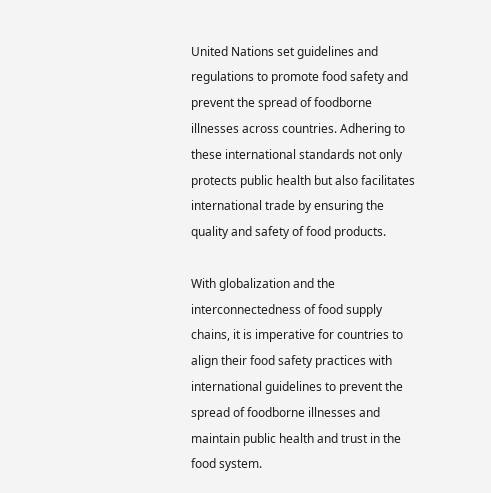United Nations set guidelines and regulations to promote food safety and prevent the spread of foodborne illnesses across countries. Adhering to these international standards not only protects public health but also facilitates international trade by ensuring the quality and safety of food products.

With globalization and the interconnectedness of food supply chains, it is imperative for countries to align their food safety practices with international guidelines to prevent the spread of foodborne illnesses and maintain public health and trust in the food system.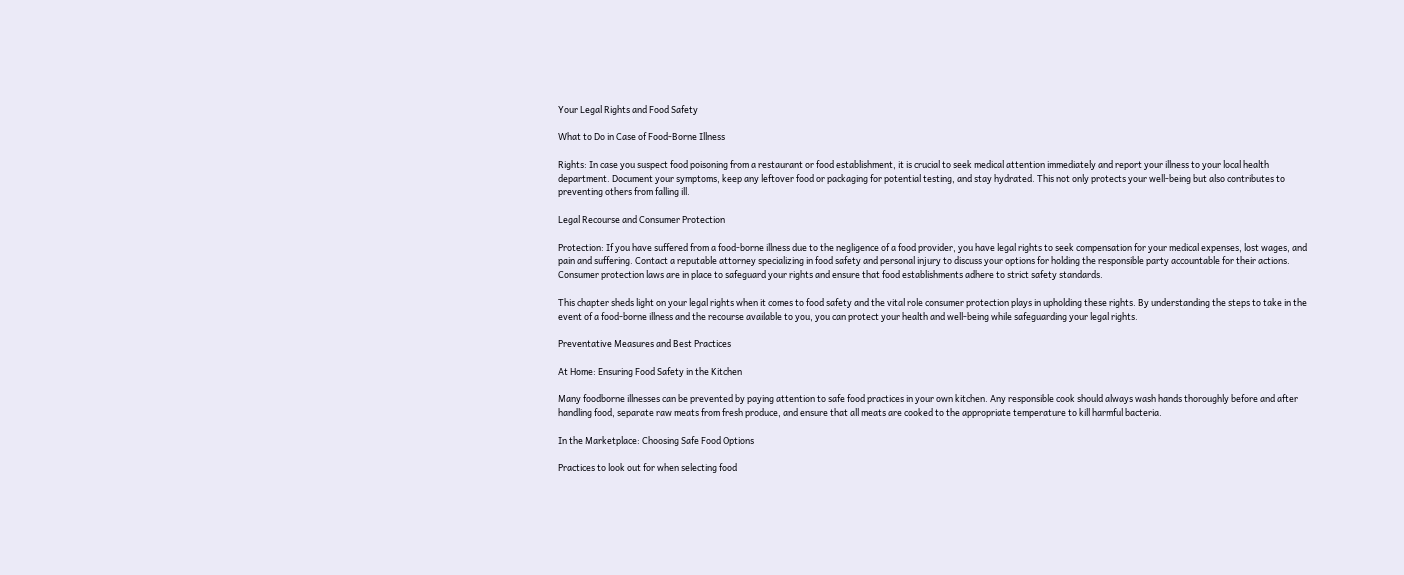Your Legal Rights and Food Safety

What to Do in Case of Food-Borne Illness

Rights: In case you suspect food poisoning from a restaurant or food establishment, it is crucial to seek medical attention immediately and report your illness to your local health department. Document your symptoms, keep any leftover food or packaging for potential testing, and stay hydrated. This not only protects your well-being but also contributes to preventing others from falling ill.

Legal Recourse and Consumer Protection

Protection: If you have suffered from a food-borne illness due to the negligence of a food provider, you have legal rights to seek compensation for your medical expenses, lost wages, and pain and suffering. Contact a reputable attorney specializing in food safety and personal injury to discuss your options for holding the responsible party accountable for their actions. Consumer protection laws are in place to safeguard your rights and ensure that food establishments adhere to strict safety standards.

This chapter sheds light on your legal rights when it comes to food safety and the vital role consumer protection plays in upholding these rights. By understanding the steps to take in the event of a food-borne illness and the recourse available to you, you can protect your health and well-being while safeguarding your legal rights.

Preventative Measures and Best Practices

At Home: Ensuring Food Safety in the Kitchen

Many foodborne illnesses can be prevented by paying attention to safe food practices in your own kitchen. Any responsible cook should always wash hands thoroughly before and after handling food, separate raw meats from fresh produce, and ensure that all meats are cooked to the appropriate temperature to kill harmful bacteria.

In the Marketplace: Choosing Safe Food Options

Practices to look out for when selecting food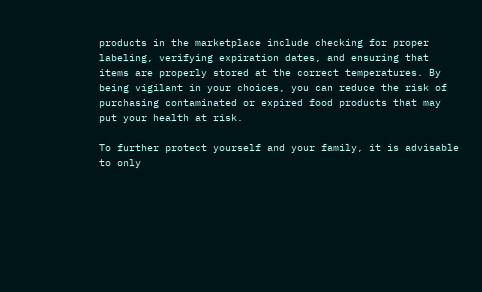products in the marketplace include checking for proper labeling, verifying expiration dates, and ensuring that items are properly stored at the correct temperatures. By being vigilant in your choices, you can reduce the risk of purchasing contaminated or expired food products that may put your health at risk.

To further protect yourself and your family, it is advisable to only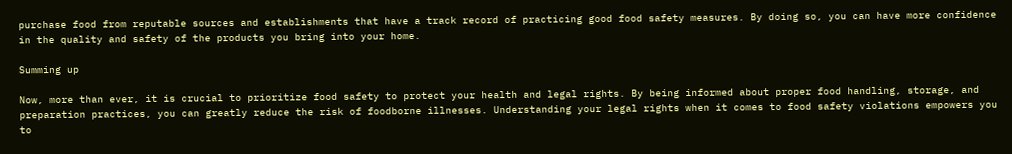purchase food from reputable sources and establishments that have a track record of practicing good food safety measures. By doing so, you can have more confidence in the quality and safety of the products you bring into your home.

Summing up

Now, more than ever, it is crucial to prioritize food safety to protect your health and legal rights. By being informed about proper food handling, storage, and preparation practices, you can greatly reduce the risk of foodborne illnesses. Understanding your legal rights when it comes to food safety violations empowers you to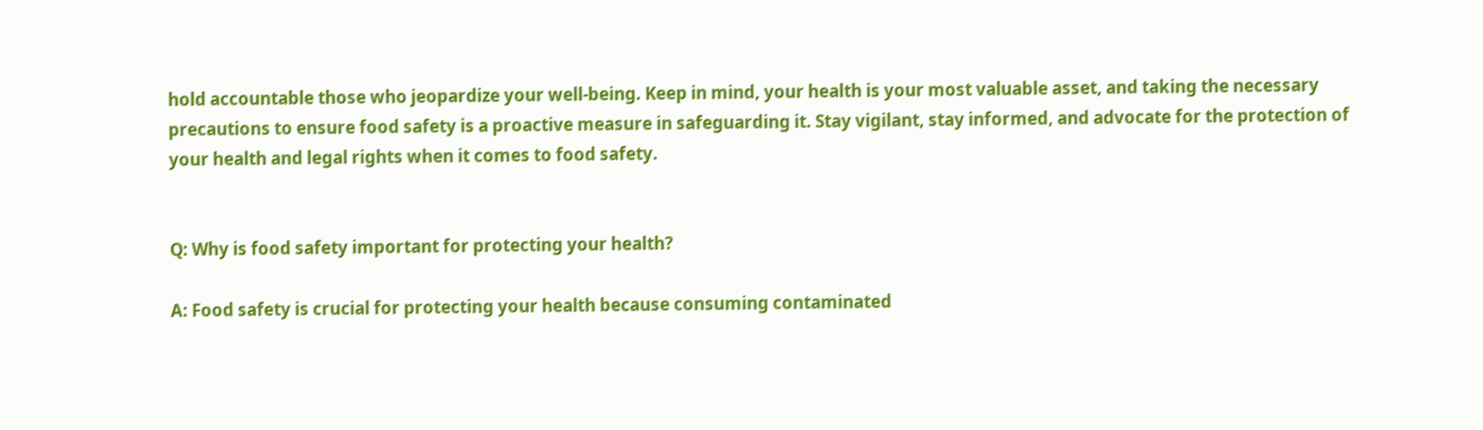hold accountable those who jeopardize your well-being. Keep in mind, your health is your most valuable asset, and taking the necessary precautions to ensure food safety is a proactive measure in safeguarding it. Stay vigilant, stay informed, and advocate for the protection of your health and legal rights when it comes to food safety.


Q: Why is food safety important for protecting your health?

A: Food safety is crucial for protecting your health because consuming contaminated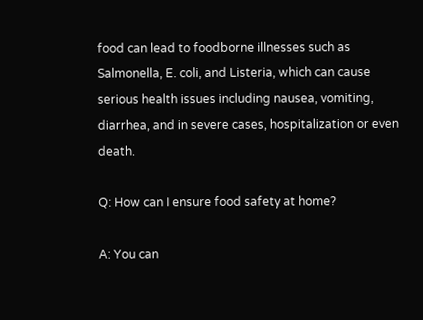food can lead to foodborne illnesses such as Salmonella, E. coli, and Listeria, which can cause serious health issues including nausea, vomiting, diarrhea, and in severe cases, hospitalization or even death.

Q: How can I ensure food safety at home?

A: You can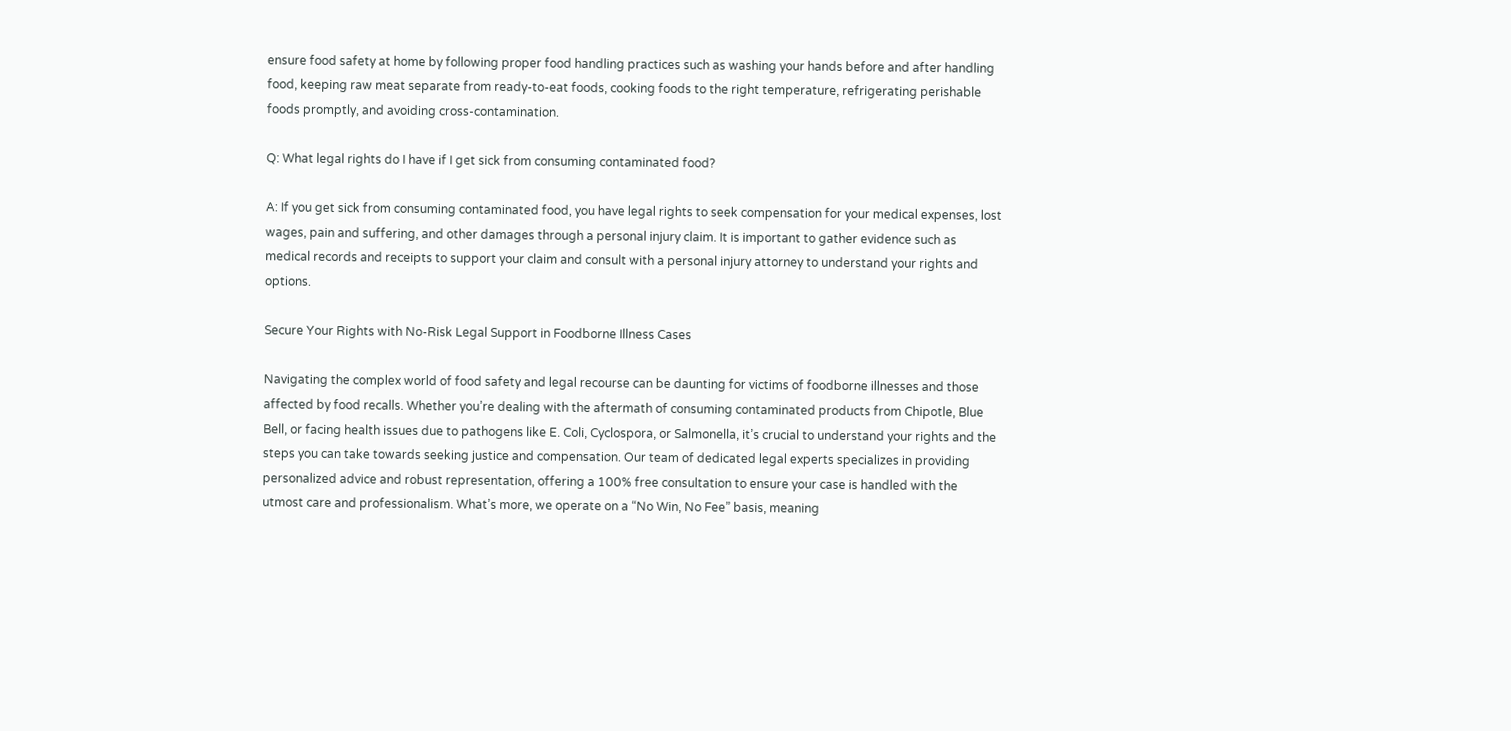ensure food safety at home by following proper food handling practices such as washing your hands before and after handling food, keeping raw meat separate from ready-to-eat foods, cooking foods to the right temperature, refrigerating perishable foods promptly, and avoiding cross-contamination.

Q: What legal rights do I have if I get sick from consuming contaminated food?

A: If you get sick from consuming contaminated food, you have legal rights to seek compensation for your medical expenses, lost wages, pain and suffering, and other damages through a personal injury claim. It is important to gather evidence such as medical records and receipts to support your claim and consult with a personal injury attorney to understand your rights and options.

Secure Your Rights with No-Risk Legal Support in Foodborne Illness Cases

Navigating the complex world of food safety and legal recourse can be daunting for victims of foodborne illnesses and those affected by food recalls. Whether you’re dealing with the aftermath of consuming contaminated products from Chipotle, Blue Bell, or facing health issues due to pathogens like E. Coli, Cyclospora, or Salmonella, it’s crucial to understand your rights and the steps you can take towards seeking justice and compensation. Our team of dedicated legal experts specializes in providing personalized advice and robust representation, offering a 100% free consultation to ensure your case is handled with the utmost care and professionalism. What’s more, we operate on a “No Win, No Fee” basis, meaning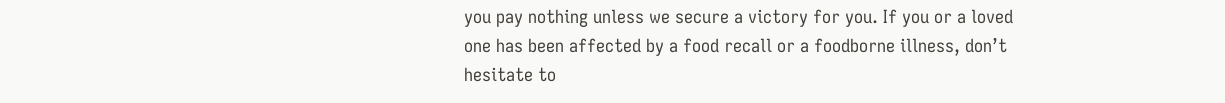you pay nothing unless we secure a victory for you. If you or a loved one has been affected by a food recall or a foodborne illness, don’t hesitate to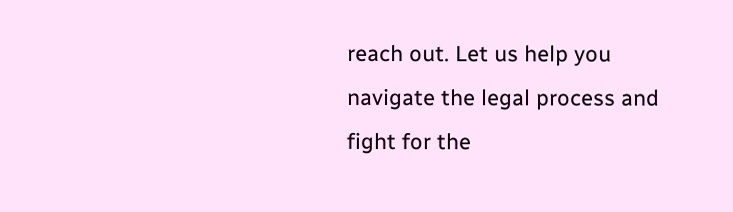reach out. Let us help you navigate the legal process and fight for the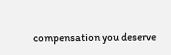compensation you deserve